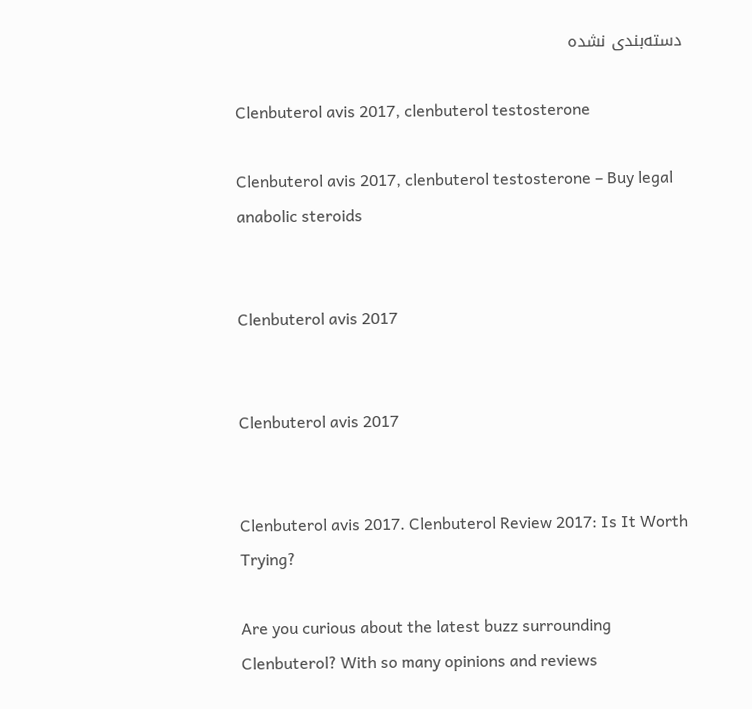دسته‌بندی نشده

Clenbuterol avis 2017, clenbuterol testosterone

Clenbuterol avis 2017, clenbuterol testosterone – Buy legal anabolic steroids


Clenbuterol avis 2017


Clenbuterol avis 2017


Clenbuterol avis 2017. Clenbuterol Review 2017: Is It Worth Trying?

Are you curious about the latest buzz surrounding Clenbuterol? With so many opinions and reviews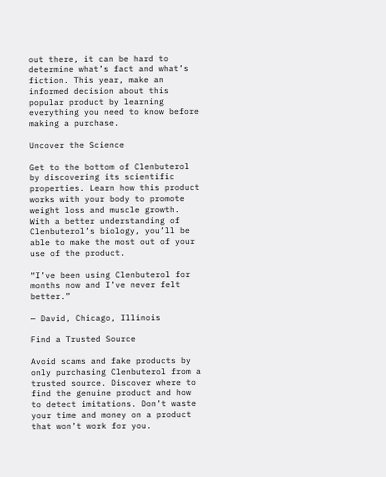out there, it can be hard to determine what’s fact and what’s fiction. This year, make an informed decision about this popular product by learning everything you need to know before making a purchase.

Uncover the Science

Get to the bottom of Clenbuterol by discovering its scientific properties. Learn how this product works with your body to promote weight loss and muscle growth. With a better understanding of Clenbuterol’s biology, you’ll be able to make the most out of your use of the product.

“I’ve been using Clenbuterol for months now and I’ve never felt better.”

— David, Chicago, Illinois

Find a Trusted Source

Avoid scams and fake products by only purchasing Clenbuterol from a trusted source. Discover where to find the genuine product and how to detect imitations. Don’t waste your time and money on a product that won’t work for you.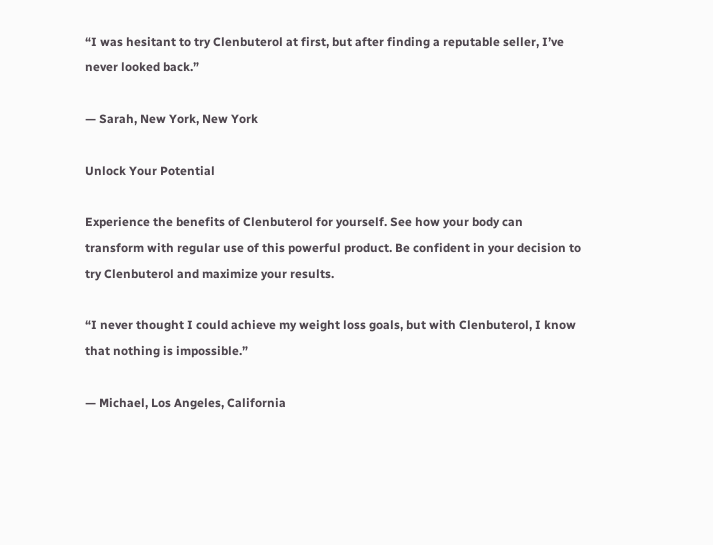“I was hesitant to try Clenbuterol at first, but after finding a reputable seller, I’ve never looked back.”

— Sarah, New York, New York

Unlock Your Potential

Experience the benefits of Clenbuterol for yourself. See how your body can transform with regular use of this powerful product. Be confident in your decision to try Clenbuterol and maximize your results.

“I never thought I could achieve my weight loss goals, but with Clenbuterol, I know that nothing is impossible.”

— Michael, Los Angeles, California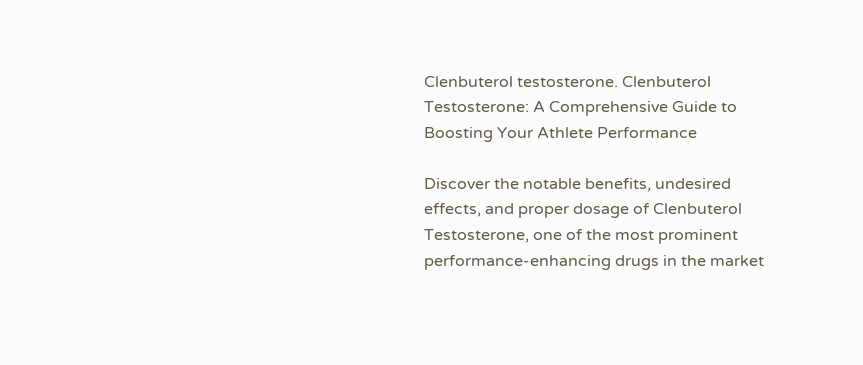Clenbuterol testosterone. Clenbuterol Testosterone: A Comprehensive Guide to Boosting Your Athlete Performance

Discover the notable benefits, undesired effects, and proper dosage of Clenbuterol Testosterone, one of the most prominent performance-enhancing drugs in the market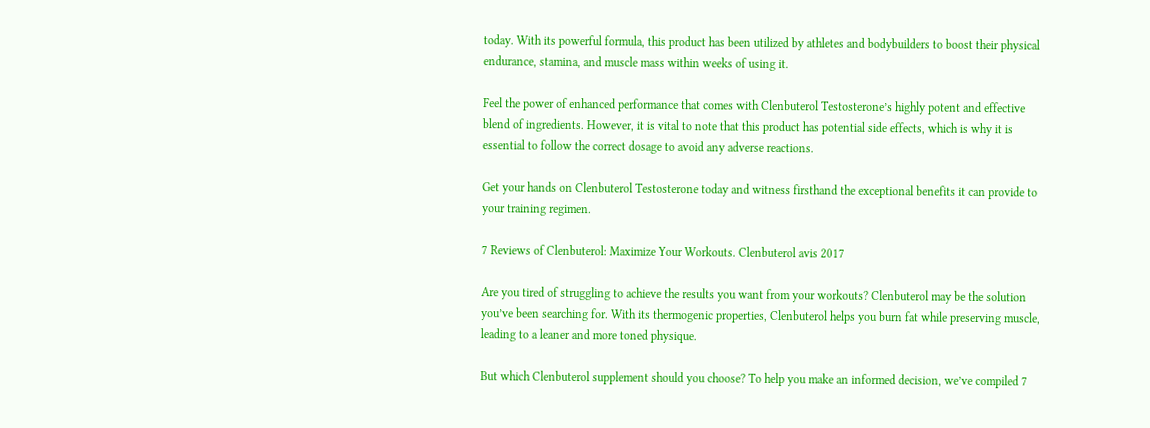today. With its powerful formula, this product has been utilized by athletes and bodybuilders to boost their physical endurance, stamina, and muscle mass within weeks of using it.

Feel the power of enhanced performance that comes with Clenbuterol Testosterone’s highly potent and effective blend of ingredients. However, it is vital to note that this product has potential side effects, which is why it is essential to follow the correct dosage to avoid any adverse reactions.

Get your hands on Clenbuterol Testosterone today and witness firsthand the exceptional benefits it can provide to your training regimen.

7 Reviews of Clenbuterol: Maximize Your Workouts. Clenbuterol avis 2017

Are you tired of struggling to achieve the results you want from your workouts? Clenbuterol may be the solution you’ve been searching for. With its thermogenic properties, Clenbuterol helps you burn fat while preserving muscle, leading to a leaner and more toned physique.

But which Clenbuterol supplement should you choose? To help you make an informed decision, we’ve compiled 7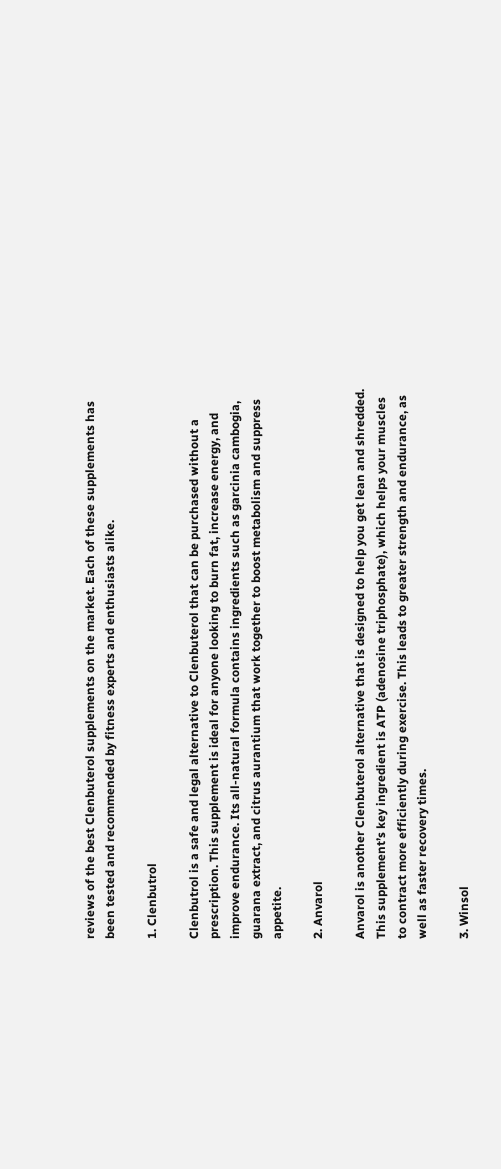reviews of the best Clenbuterol supplements on the market. Each of these supplements has been tested and recommended by fitness experts and enthusiasts alike.

1. Clenbutrol

Clenbutrol is a safe and legal alternative to Clenbuterol that can be purchased without a prescription. This supplement is ideal for anyone looking to burn fat, increase energy, and improve endurance. Its all-natural formula contains ingredients such as garcinia cambogia, guarana extract, and citrus aurantium that work together to boost metabolism and suppress appetite.

2. Anvarol

Anvarol is another Clenbuterol alternative that is designed to help you get lean and shredded. This supplement’s key ingredient is ATP (adenosine triphosphate), which helps your muscles to contract more efficiently during exercise. This leads to greater strength and endurance, as well as faster recovery times.

3. Winsol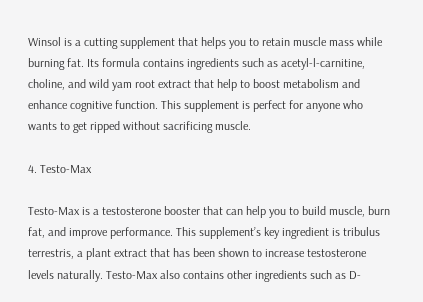Winsol is a cutting supplement that helps you to retain muscle mass while burning fat. Its formula contains ingredients such as acetyl-l-carnitine, choline, and wild yam root extract that help to boost metabolism and enhance cognitive function. This supplement is perfect for anyone who wants to get ripped without sacrificing muscle.

4. Testo-Max

Testo-Max is a testosterone booster that can help you to build muscle, burn fat, and improve performance. This supplement’s key ingredient is tribulus terrestris, a plant extract that has been shown to increase testosterone levels naturally. Testo-Max also contains other ingredients such as D-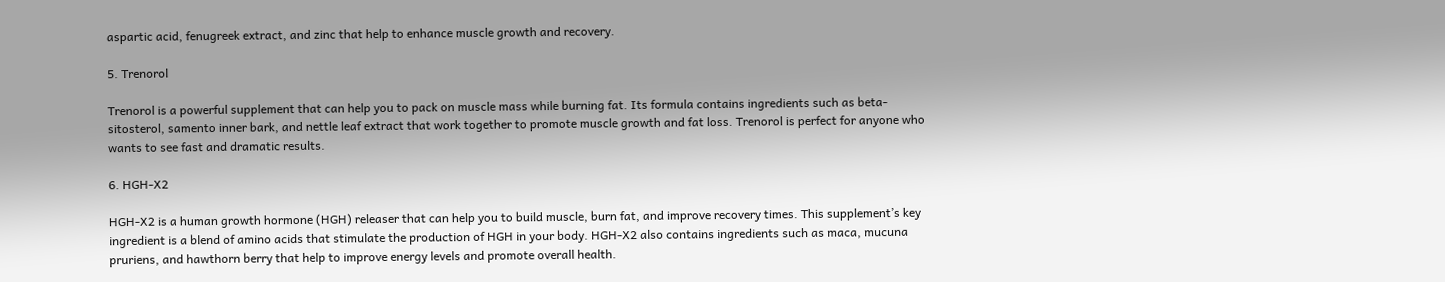aspartic acid, fenugreek extract, and zinc that help to enhance muscle growth and recovery.

5. Trenorol

Trenorol is a powerful supplement that can help you to pack on muscle mass while burning fat. Its formula contains ingredients such as beta-sitosterol, samento inner bark, and nettle leaf extract that work together to promote muscle growth and fat loss. Trenorol is perfect for anyone who wants to see fast and dramatic results.

6. HGH-X2

HGH-X2 is a human growth hormone (HGH) releaser that can help you to build muscle, burn fat, and improve recovery times. This supplement’s key ingredient is a blend of amino acids that stimulate the production of HGH in your body. HGH-X2 also contains ingredients such as maca, mucuna pruriens, and hawthorn berry that help to improve energy levels and promote overall health.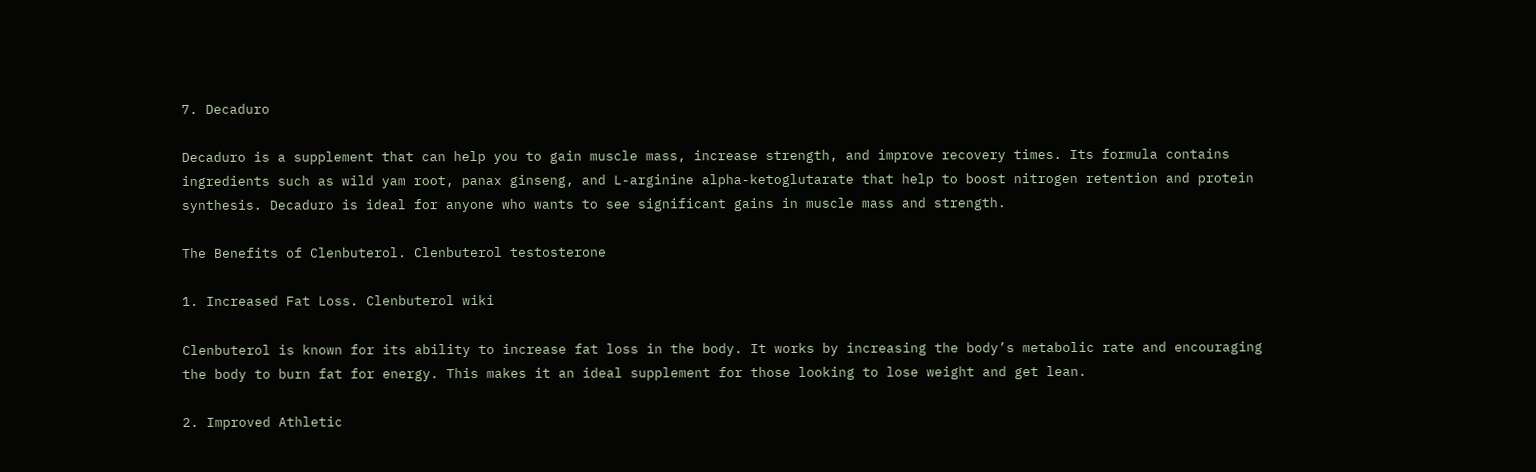7. Decaduro

Decaduro is a supplement that can help you to gain muscle mass, increase strength, and improve recovery times. Its formula contains ingredients such as wild yam root, panax ginseng, and L-arginine alpha-ketoglutarate that help to boost nitrogen retention and protein synthesis. Decaduro is ideal for anyone who wants to see significant gains in muscle mass and strength.

The Benefits of Clenbuterol. Clenbuterol testosterone

1. Increased Fat Loss. Clenbuterol wiki

Clenbuterol is known for its ability to increase fat loss in the body. It works by increasing the body’s metabolic rate and encouraging the body to burn fat for energy. This makes it an ideal supplement for those looking to lose weight and get lean.

2. Improved Athletic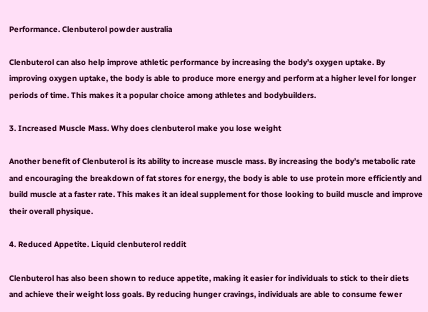Performance. Clenbuterol powder australia

Clenbuterol can also help improve athletic performance by increasing the body’s oxygen uptake. By improving oxygen uptake, the body is able to produce more energy and perform at a higher level for longer periods of time. This makes it a popular choice among athletes and bodybuilders.

3. Increased Muscle Mass. Why does clenbuterol make you lose weight

Another benefit of Clenbuterol is its ability to increase muscle mass. By increasing the body’s metabolic rate and encouraging the breakdown of fat stores for energy, the body is able to use protein more efficiently and build muscle at a faster rate. This makes it an ideal supplement for those looking to build muscle and improve their overall physique.

4. Reduced Appetite. Liquid clenbuterol reddit

Clenbuterol has also been shown to reduce appetite, making it easier for individuals to stick to their diets and achieve their weight loss goals. By reducing hunger cravings, individuals are able to consume fewer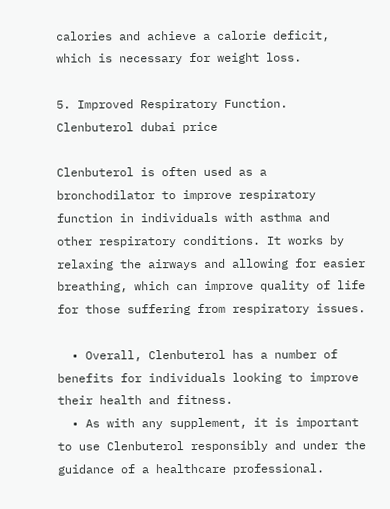calories and achieve a calorie deficit, which is necessary for weight loss.

5. Improved Respiratory Function. Clenbuterol dubai price

Clenbuterol is often used as a bronchodilator to improve respiratory function in individuals with asthma and other respiratory conditions. It works by relaxing the airways and allowing for easier breathing, which can improve quality of life for those suffering from respiratory issues.

  • Overall, Clenbuterol has a number of benefits for individuals looking to improve their health and fitness.
  • As with any supplement, it is important to use Clenbuterol responsibly and under the guidance of a healthcare professional.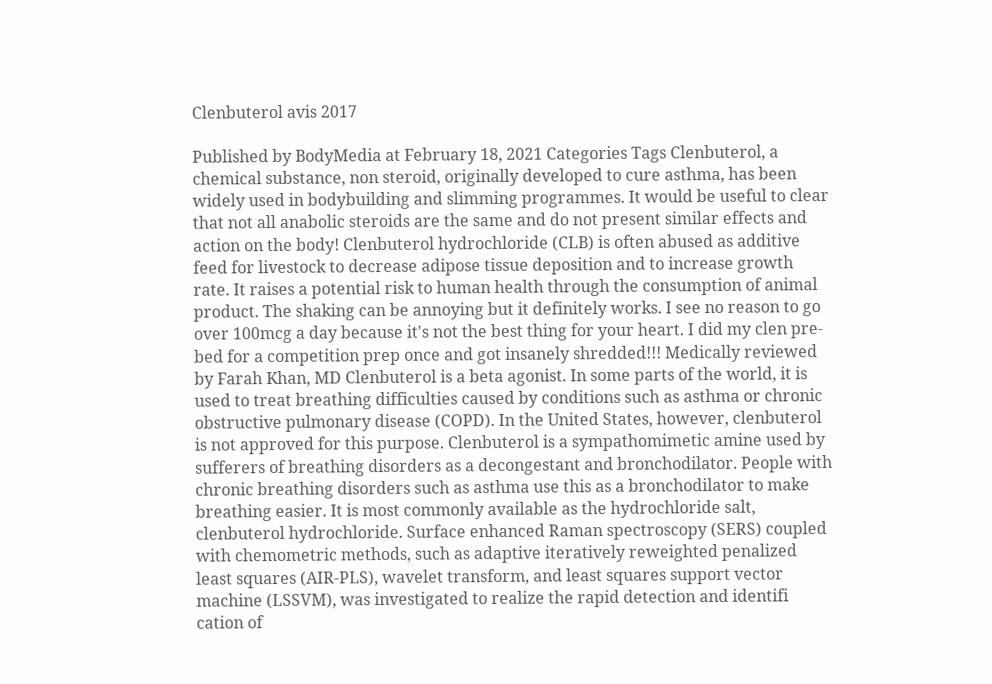Clenbuterol avis 2017

Published by BodyMedia at February 18, 2021 Categories Tags Clenbuterol, a chemical substance, non steroid, originally developed to cure asthma, has been widely used in bodybuilding and slimming programmes. It would be useful to clear that not all anabolic steroids are the same and do not present similar effects and action on the body! Clenbuterol hydrochloride (CLB) is often abused as additive feed for livestock to decrease adipose tissue deposition and to increase growth rate. It raises a potential risk to human health through the consumption of animal product. The shaking can be annoying but it definitely works. I see no reason to go over 100mcg a day because it's not the best thing for your heart. I did my clen pre-bed for a competition prep once and got insanely shredded!!! Medically reviewed by Farah Khan, MD Clenbuterol is a beta agonist. In some parts of the world, it is used to treat breathing difficulties caused by conditions such as asthma or chronic obstructive pulmonary disease (COPD). In the United States, however, clenbuterol is not approved for this purpose. Clenbuterol is a sympathomimetic amine used by sufferers of breathing disorders as a decongestant and bronchodilator. People with chronic breathing disorders such as asthma use this as a bronchodilator to make breathing easier. It is most commonly available as the hydrochloride salt, clenbuterol hydrochloride. Surface enhanced Raman spectroscopy (SERS) coupled with chemometric methods, such as adaptive iteratively reweighted penalized least squares (AIR-PLS), wavelet transform, and least squares support vector machine (LSSVM), was investigated to realize the rapid detection and identifi cation of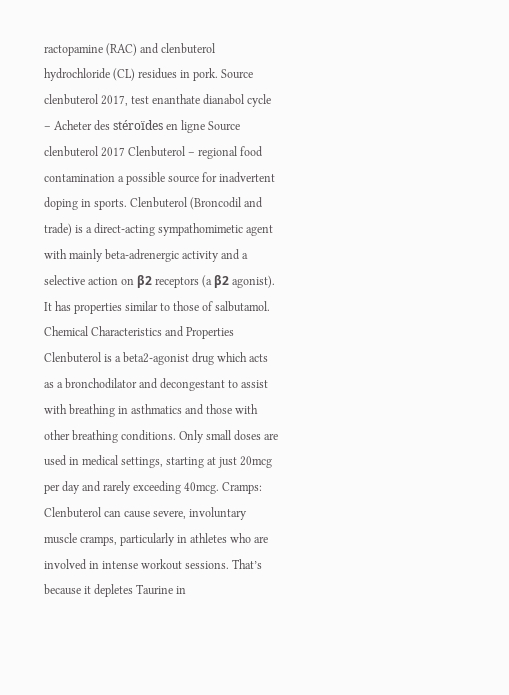ractopamine (RAC) and clenbuterol hydrochloride (CL) residues in pork. Source clenbuterol 2017, test enanthate dianabol cycle – Acheter des stéroïdes en ligne Source clenbuterol 2017 Clenbuterol – regional food contamination a possible source for inadvertent doping in sports. Clenbuterol (Broncodil and trade) is a direct-acting sympathomimetic agent with mainly beta-adrenergic activity and a selective action on β2 receptors (a β2 agonist). It has properties similar to those of salbutamol. Chemical Characteristics and Properties Clenbuterol is a beta2-agonist drug which acts as a bronchodilator and decongestant to assist with breathing in asthmatics and those with other breathing conditions. Only small doses are used in medical settings, starting at just 20mcg per day and rarely exceeding 40mcg. Cramps: Clenbuterol can cause severe, involuntary muscle cramps, particularly in athletes who are involved in intense workout sessions. That’s because it depletes Taurine in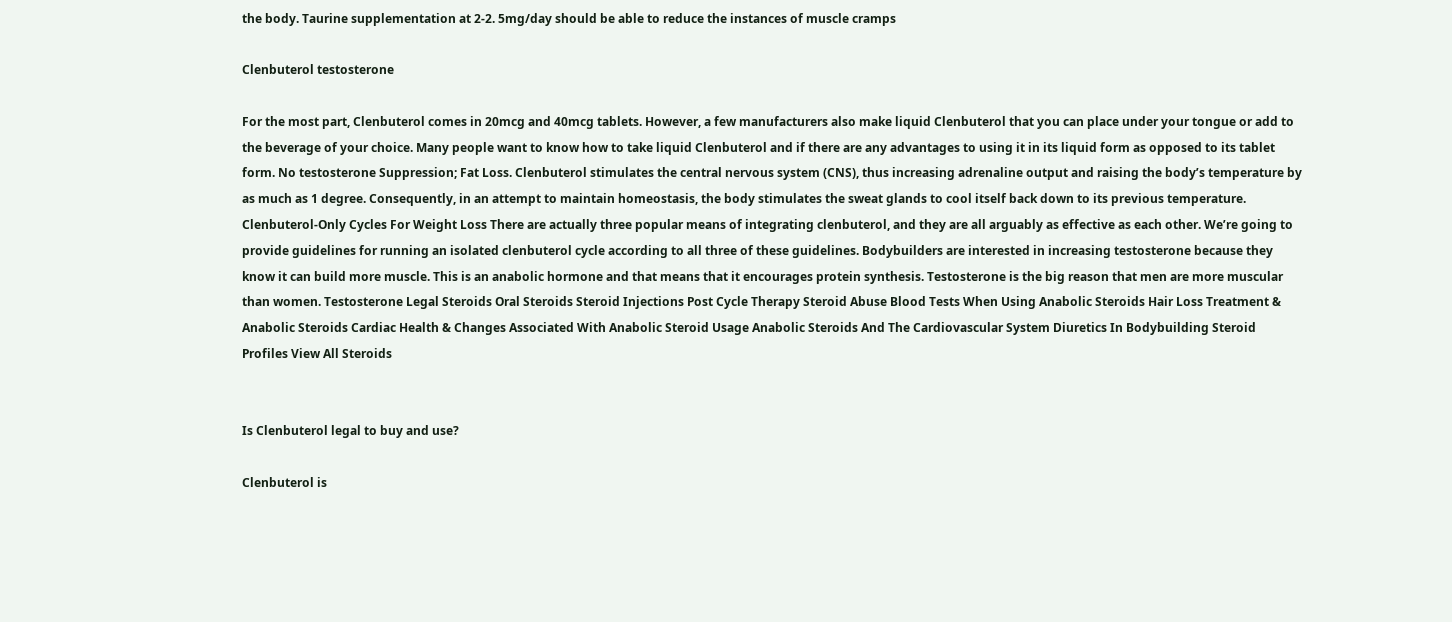the body. Taurine supplementation at 2-2. 5mg/day should be able to reduce the instances of muscle cramps

Clenbuterol testosterone

For the most part, Clenbuterol comes in 20mcg and 40mcg tablets. However, a few manufacturers also make liquid Clenbuterol that you can place under your tongue or add to the beverage of your choice. Many people want to know how to take liquid Clenbuterol and if there are any advantages to using it in its liquid form as opposed to its tablet form. No testosterone Suppression; Fat Loss. Clenbuterol stimulates the central nervous system (CNS), thus increasing adrenaline output and raising the body’s temperature by as much as 1 degree. Consequently, in an attempt to maintain homeostasis, the body stimulates the sweat glands to cool itself back down to its previous temperature. Clenbuterol-Only Cycles For Weight Loss There are actually three popular means of integrating clenbuterol, and they are all arguably as effective as each other. We’re going to provide guidelines for running an isolated clenbuterol cycle according to all three of these guidelines. Bodybuilders are interested in increasing testosterone because they know it can build more muscle. This is an anabolic hormone and that means that it encourages protein synthesis. Testosterone is the big reason that men are more muscular than women. Testosterone Legal Steroids Oral Steroids Steroid Injections Post Cycle Therapy Steroid Abuse Blood Tests When Using Anabolic Steroids Hair Loss Treatment & Anabolic Steroids Cardiac Health & Changes Associated With Anabolic Steroid Usage Anabolic Steroids And The Cardiovascular System Diuretics In Bodybuilding Steroid Profiles View All Steroids


Is Clenbuterol legal to buy and use?

Clenbuterol is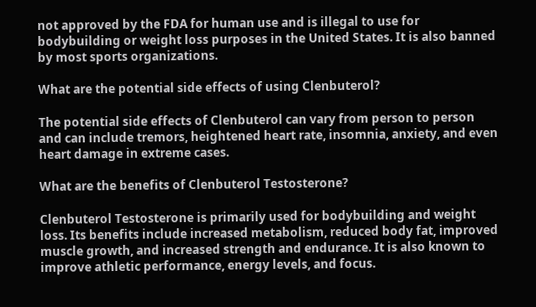not approved by the FDA for human use and is illegal to use for bodybuilding or weight loss purposes in the United States. It is also banned by most sports organizations.

What are the potential side effects of using Clenbuterol?

The potential side effects of Clenbuterol can vary from person to person and can include tremors, heightened heart rate, insomnia, anxiety, and even heart damage in extreme cases.

What are the benefits of Clenbuterol Testosterone?

Clenbuterol Testosterone is primarily used for bodybuilding and weight loss. Its benefits include increased metabolism, reduced body fat, improved muscle growth, and increased strength and endurance. It is also known to improve athletic performance, energy levels, and focus.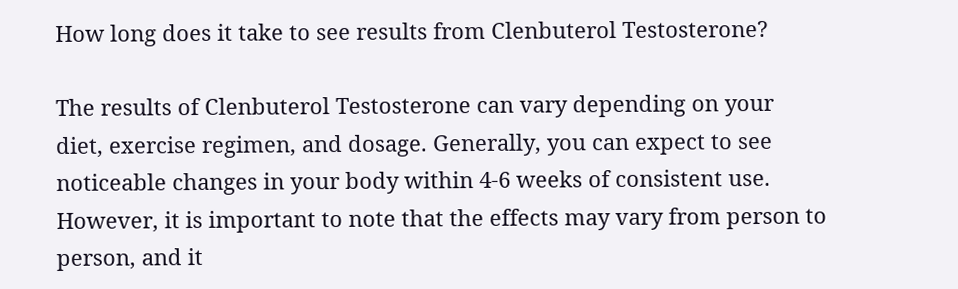How long does it take to see results from Clenbuterol Testosterone?

The results of Clenbuterol Testosterone can vary depending on your diet, exercise regimen, and dosage. Generally, you can expect to see noticeable changes in your body within 4-6 weeks of consistent use. However, it is important to note that the effects may vary from person to person, and it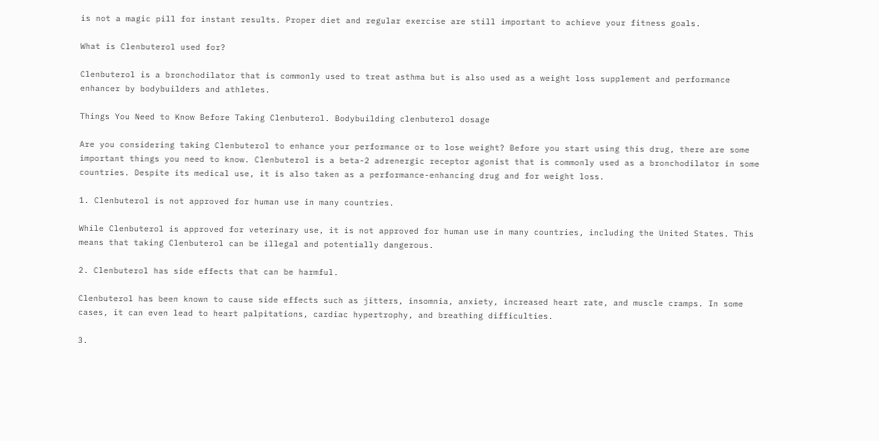is not a magic pill for instant results. Proper diet and regular exercise are still important to achieve your fitness goals.

What is Clenbuterol used for?

Clenbuterol is a bronchodilator that is commonly used to treat asthma but is also used as a weight loss supplement and performance enhancer by bodybuilders and athletes.

Things You Need to Know Before Taking Clenbuterol. Bodybuilding clenbuterol dosage

Are you considering taking Clenbuterol to enhance your performance or to lose weight? Before you start using this drug, there are some important things you need to know. Clenbuterol is a beta-2 adrenergic receptor agonist that is commonly used as a bronchodilator in some countries. Despite its medical use, it is also taken as a performance-enhancing drug and for weight loss.

1. Clenbuterol is not approved for human use in many countries.

While Clenbuterol is approved for veterinary use, it is not approved for human use in many countries, including the United States. This means that taking Clenbuterol can be illegal and potentially dangerous.

2. Clenbuterol has side effects that can be harmful.

Clenbuterol has been known to cause side effects such as jitters, insomnia, anxiety, increased heart rate, and muscle cramps. In some cases, it can even lead to heart palpitations, cardiac hypertrophy, and breathing difficulties.

3.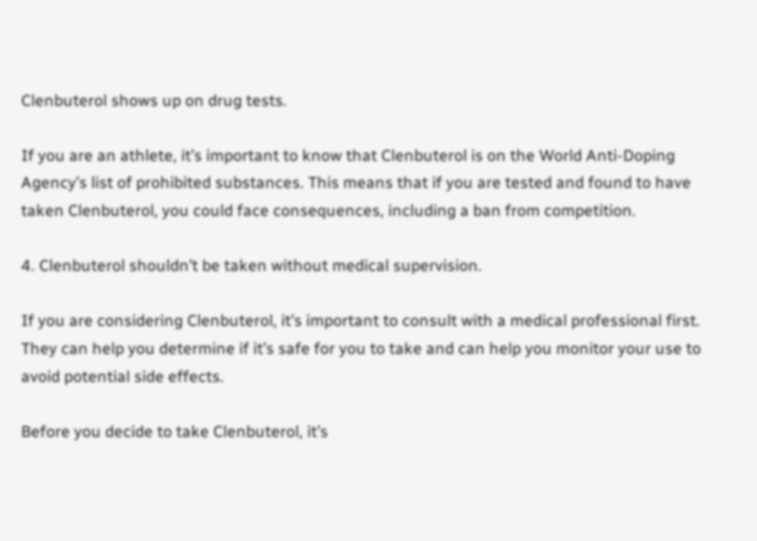Clenbuterol shows up on drug tests.

If you are an athlete, it’s important to know that Clenbuterol is on the World Anti-Doping Agency’s list of prohibited substances. This means that if you are tested and found to have taken Clenbuterol, you could face consequences, including a ban from competition.

4. Clenbuterol shouldn’t be taken without medical supervision.

If you are considering Clenbuterol, it’s important to consult with a medical professional first. They can help you determine if it’s safe for you to take and can help you monitor your use to avoid potential side effects.

Before you decide to take Clenbuterol, it’s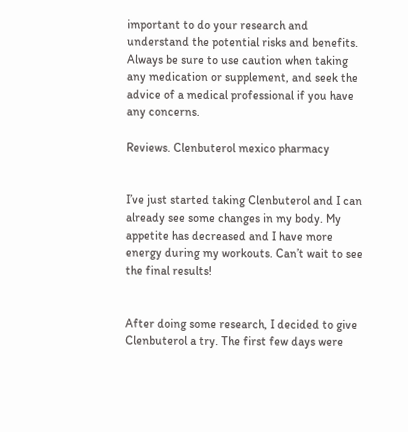important to do your research and understand the potential risks and benefits. Always be sure to use caution when taking any medication or supplement, and seek the advice of a medical professional if you have any concerns.

Reviews. Clenbuterol mexico pharmacy


I’ve just started taking Clenbuterol and I can already see some changes in my body. My appetite has decreased and I have more energy during my workouts. Can’t wait to see the final results!


After doing some research, I decided to give Clenbuterol a try. The first few days were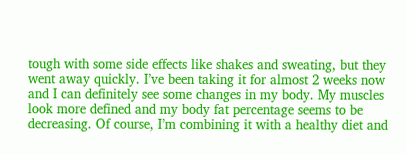tough with some side effects like shakes and sweating, but they went away quickly. I’ve been taking it for almost 2 weeks now and I can definitely see some changes in my body. My muscles look more defined and my body fat percentage seems to be decreasing. Of course, I’m combining it with a healthy diet and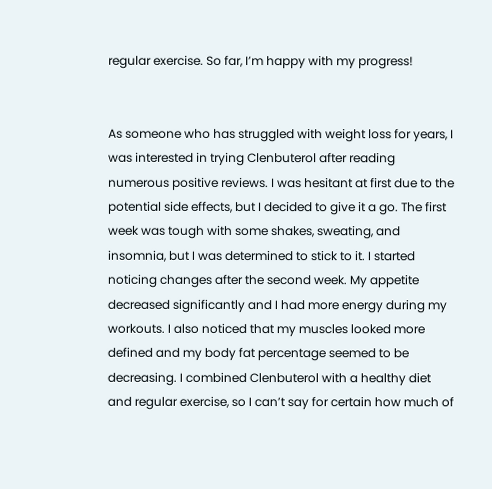regular exercise. So far, I’m happy with my progress!


As someone who has struggled with weight loss for years, I was interested in trying Clenbuterol after reading numerous positive reviews. I was hesitant at first due to the potential side effects, but I decided to give it a go. The first week was tough with some shakes, sweating, and insomnia, but I was determined to stick to it. I started noticing changes after the second week. My appetite decreased significantly and I had more energy during my workouts. I also noticed that my muscles looked more defined and my body fat percentage seemed to be decreasing. I combined Clenbuterol with a healthy diet and regular exercise, so I can’t say for certain how much of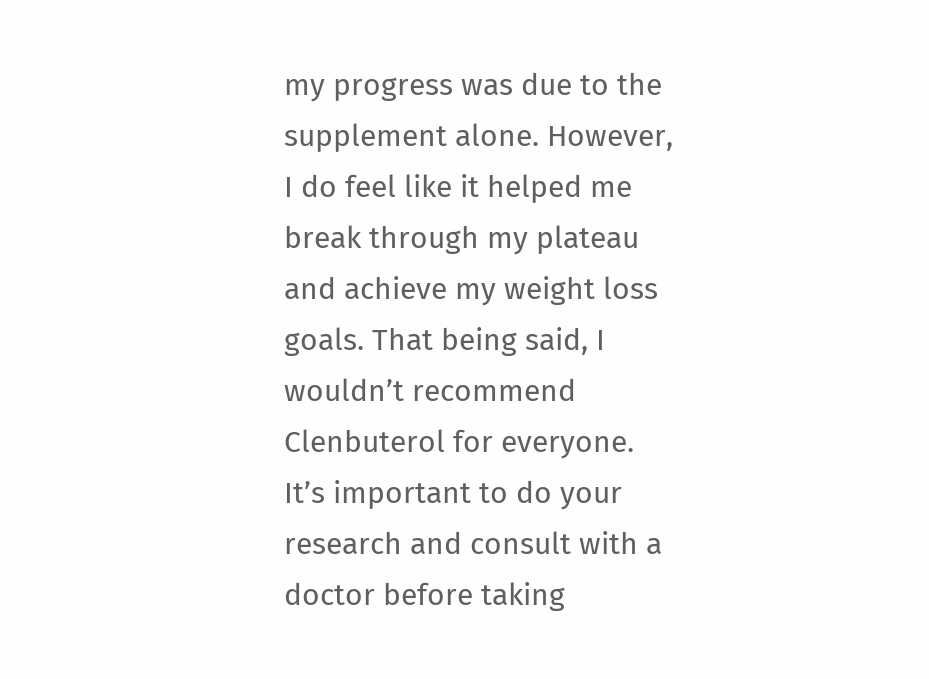my progress was due to the supplement alone. However, I do feel like it helped me break through my plateau and achieve my weight loss goals. That being said, I wouldn’t recommend Clenbuterol for everyone. It’s important to do your research and consult with a doctor before taking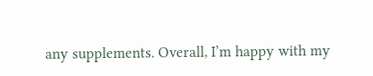any supplements. Overall, I’m happy with my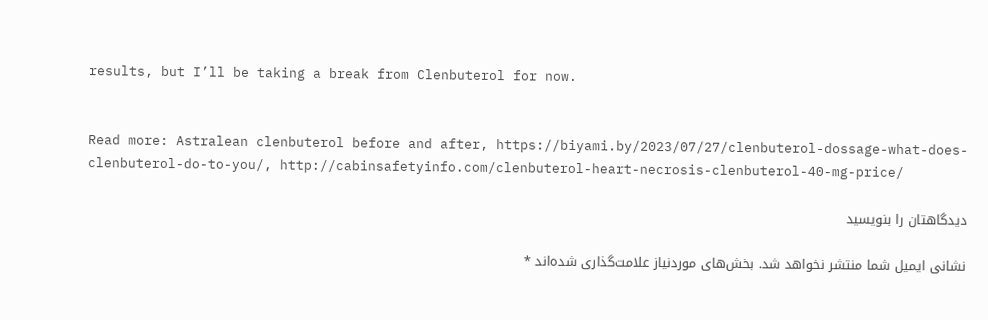results, but I’ll be taking a break from Clenbuterol for now.


Read more: Astralean clenbuterol before and after, https://biyami.by/2023/07/27/clenbuterol-dossage-what-does-clenbuterol-do-to-you/, http://cabinsafetyinfo.com/clenbuterol-heart-necrosis-clenbuterol-40-mg-price/

دیدگاهتان را بنویسید

نشانی ایمیل شما منتشر نخواهد شد. بخش‌های موردنیاز علامت‌گذاری شده‌اند *